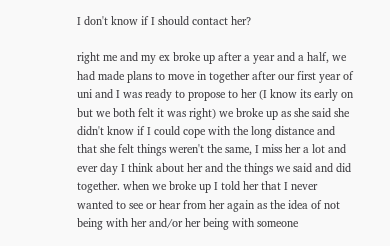I don't know if I should contact her?

right me and my ex broke up after a year and a half, we had made plans to move in together after our first year of uni and I was ready to propose to her (I know its early on but we both felt it was right) we broke up as she said she didn't know if I could cope with the long distance and that she felt things weren't the same, I miss her a lot and ever day I think about her and the things we said and did together. when we broke up I told her that I never wanted to see or hear from her again as the idea of not being with her and/or her being with someone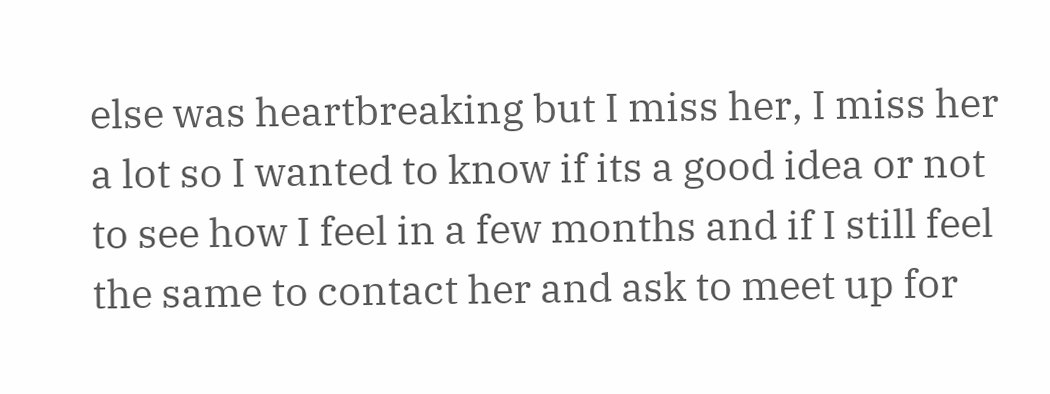else was heartbreaking but I miss her, I miss her a lot so I wanted to know if its a good idea or not to see how I feel in a few months and if I still feel the same to contact her and ask to meet up for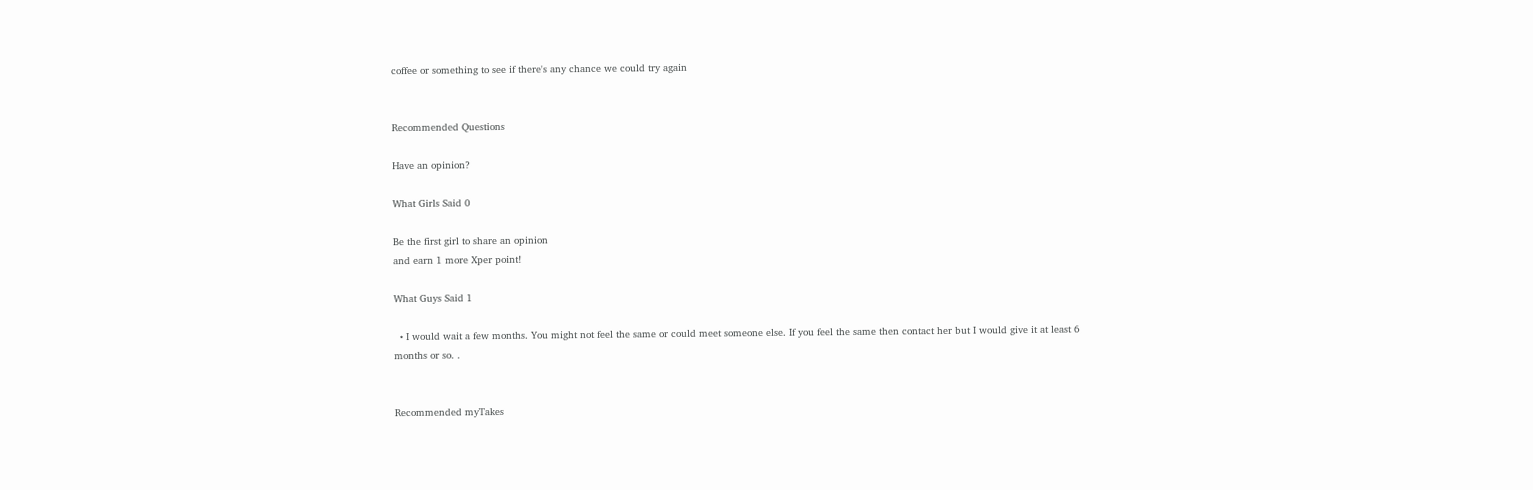coffee or something to see if there's any chance we could try again


Recommended Questions

Have an opinion?

What Girls Said 0

Be the first girl to share an opinion
and earn 1 more Xper point!

What Guys Said 1

  • I would wait a few months. You might not feel the same or could meet someone else. If you feel the same then contact her but I would give it at least 6 months or so. .


Recommended myTakes